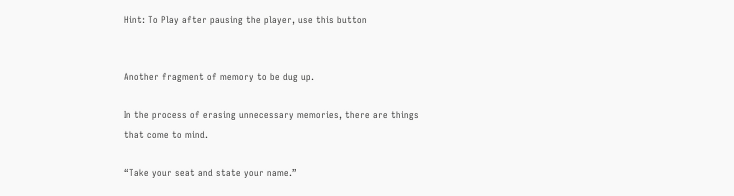Hint: To Play after pausing the player, use this button


Another fragment of memory to be dug up.

In the process of erasing unnecessary memories, there are things that come to mind.

“Take your seat and state your name.”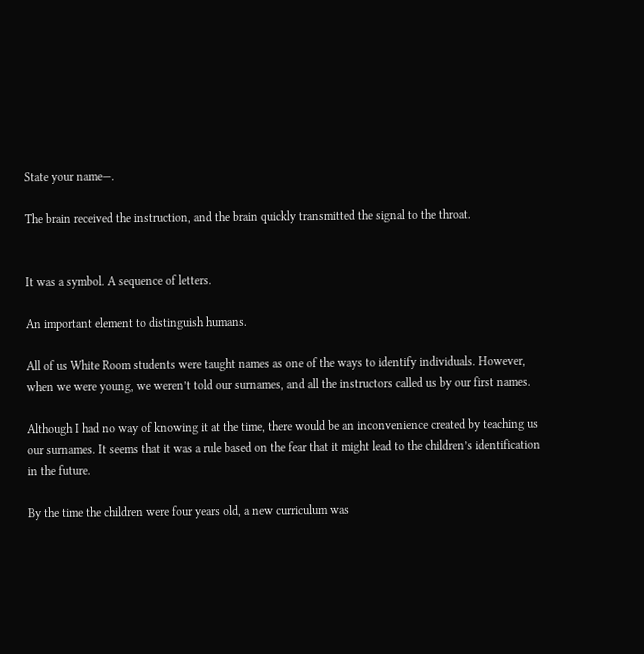State your name—.

The brain received the instruction, and the brain quickly transmitted the signal to the throat.


It was a symbol. A sequence of letters.

An important element to distinguish humans.

All of us White Room students were taught names as one of the ways to identify individuals. However, when we were young, we weren’t told our surnames, and all the instructors called us by our first names.

Although I had no way of knowing it at the time, there would be an inconvenience created by teaching us our surnames. It seems that it was a rule based on the fear that it might lead to the children’s identification in the future.

By the time the children were four years old, a new curriculum was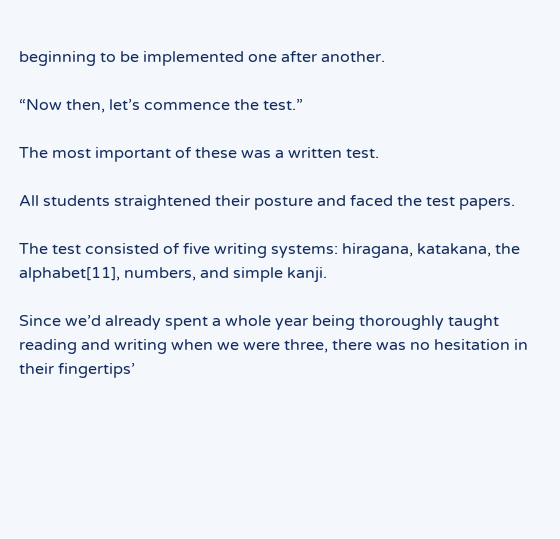beginning to be implemented one after another.

“Now then, let’s commence the test.”

The most important of these was a written test.

All students straightened their posture and faced the test papers.

The test consisted of five writing systems: hiragana, katakana, the alphabet[11], numbers, and simple kanji.

Since we’d already spent a whole year being thoroughly taught reading and writing when we were three, there was no hesitation in their fingertips’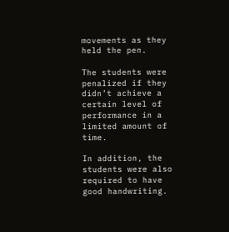movements as they held the pen.

The students were penalized if they didn’t achieve a certain level of performance in a limited amount of time.

In addition, the students were also required to have good handwriting.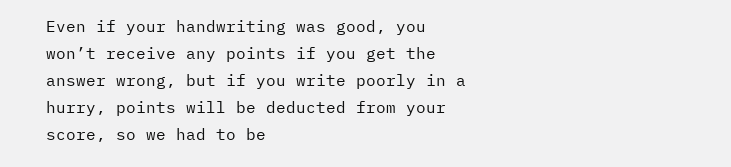Even if your handwriting was good, you won’t receive any points if you get the answer wrong, but if you write poorly in a hurry, points will be deducted from your score, so we had to be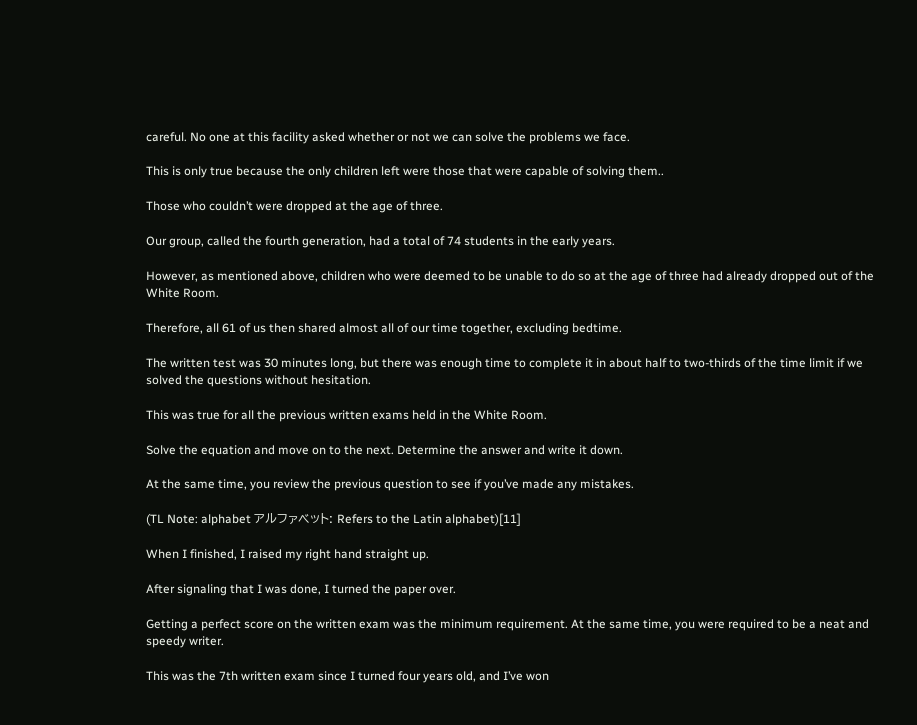careful. No one at this facility asked whether or not we can solve the problems we face.

This is only true because the only children left were those that were capable of solving them..

Those who couldn’t were dropped at the age of three.

Our group, called the fourth generation, had a total of 74 students in the early years.

However, as mentioned above, children who were deemed to be unable to do so at the age of three had already dropped out of the White Room.

Therefore, all 61 of us then shared almost all of our time together, excluding bedtime.

The written test was 30 minutes long, but there was enough time to complete it in about half to two-thirds of the time limit if we solved the questions without hesitation.

This was true for all the previous written exams held in the White Room.

Solve the equation and move on to the next. Determine the answer and write it down.

At the same time, you review the previous question to see if you’ve made any mistakes.

(TL Note: alphabet アルファベット: Refers to the Latin alphabet)[11]

When I finished, I raised my right hand straight up.

After signaling that I was done, I turned the paper over.

Getting a perfect score on the written exam was the minimum requirement. At the same time, you were required to be a neat and speedy writer.

This was the 7th written exam since I turned four years old, and I’ve won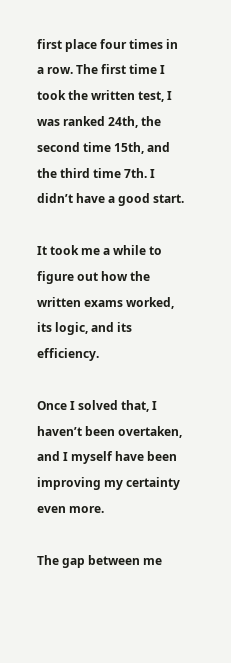first place four times in a row. The first time I took the written test, I was ranked 24th, the second time 15th, and the third time 7th. I didn’t have a good start.

It took me a while to figure out how the written exams worked, its logic, and its efficiency.

Once I solved that, I haven’t been overtaken, and I myself have been improving my certainty even more.

The gap between me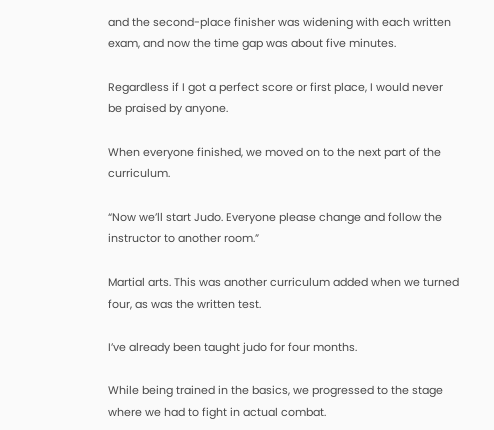and the second-place finisher was widening with each written exam, and now the time gap was about five minutes.

Regardless if I got a perfect score or first place, I would never be praised by anyone.

When everyone finished, we moved on to the next part of the curriculum.

“Now we’ll start Judo. Everyone please change and follow the instructor to another room.”

Martial arts. This was another curriculum added when we turned four, as was the written test.

I’ve already been taught judo for four months.

While being trained in the basics, we progressed to the stage where we had to fight in actual combat.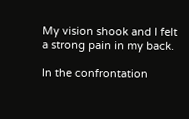My vision shook and I felt a strong pain in my back.

In the confrontation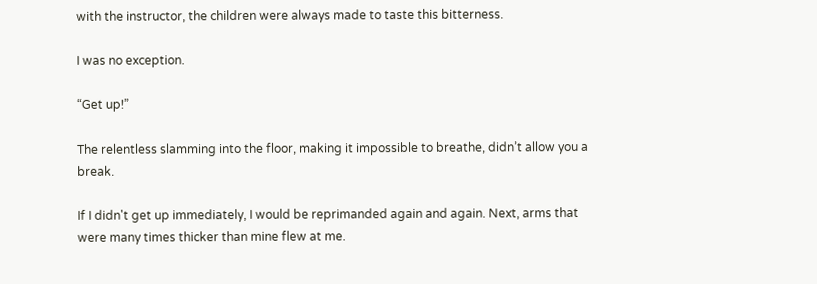with the instructor, the children were always made to taste this bitterness.

I was no exception.

“Get up!”

The relentless slamming into the floor, making it impossible to breathe, didn’t allow you a break.

If I didn't get up immediately, I would be reprimanded again and again. Next, arms that were many times thicker than mine flew at me.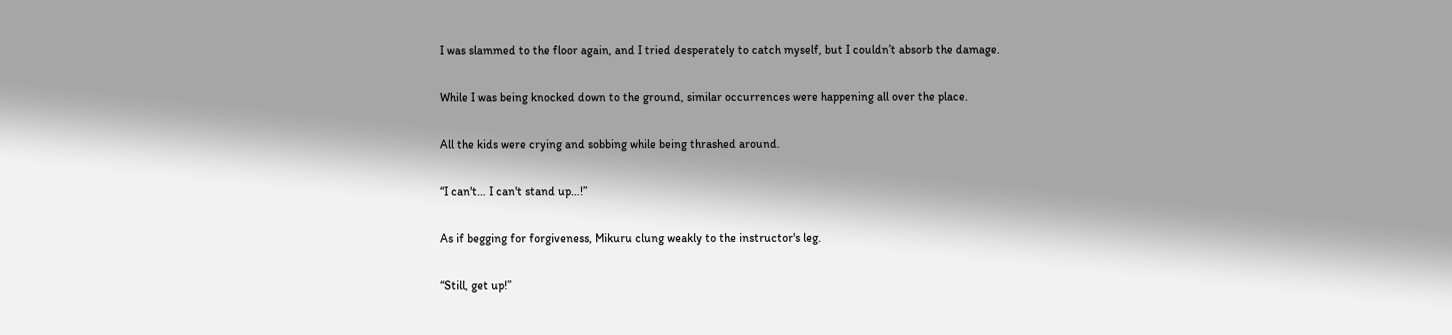I was slammed to the floor again, and I tried desperately to catch myself, but I couldn’t absorb the damage.

While I was being knocked down to the ground, similar occurrences were happening all over the place.

All the kids were crying and sobbing while being thrashed around.

“I can't… I can't stand up…!”

As if begging for forgiveness, Mikuru clung weakly to the instructor's leg.

“Still, get up!”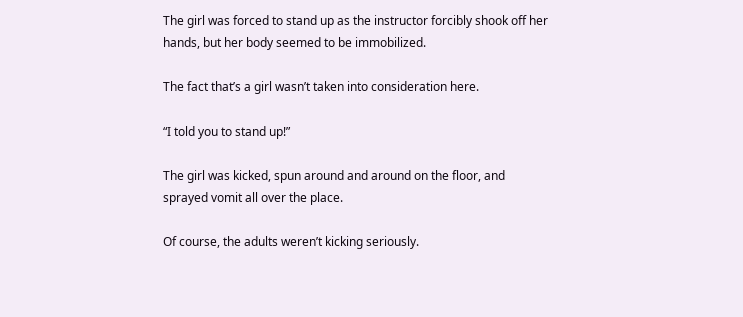The girl was forced to stand up as the instructor forcibly shook off her hands, but her body seemed to be immobilized.

The fact that’s a girl wasn’t taken into consideration here.

“I told you to stand up!”

The girl was kicked, spun around and around on the floor, and sprayed vomit all over the place.

Of course, the adults weren’t kicking seriously.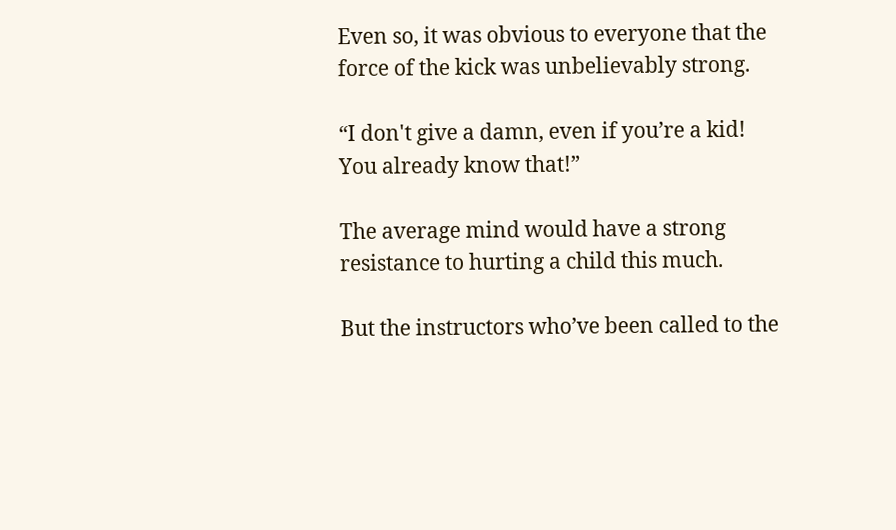Even so, it was obvious to everyone that the force of the kick was unbelievably strong.

“I don't give a damn, even if you’re a kid! You already know that!”

The average mind would have a strong resistance to hurting a child this much.

But the instructors who’ve been called to the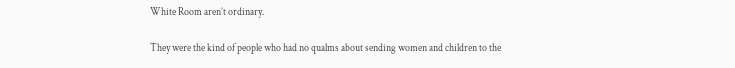White Room aren’t ordinary.

They were the kind of people who had no qualms about sending women and children to the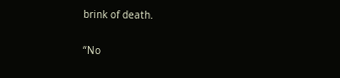brink of death.

“No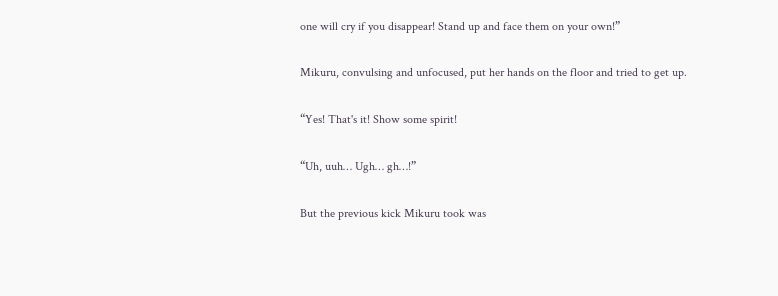one will cry if you disappear! Stand up and face them on your own!”

Mikuru, convulsing and unfocused, put her hands on the floor and tried to get up.

“Yes! That's it! Show some spirit!

“Uh, uuh… Ugh… gh…!”

But the previous kick Mikuru took was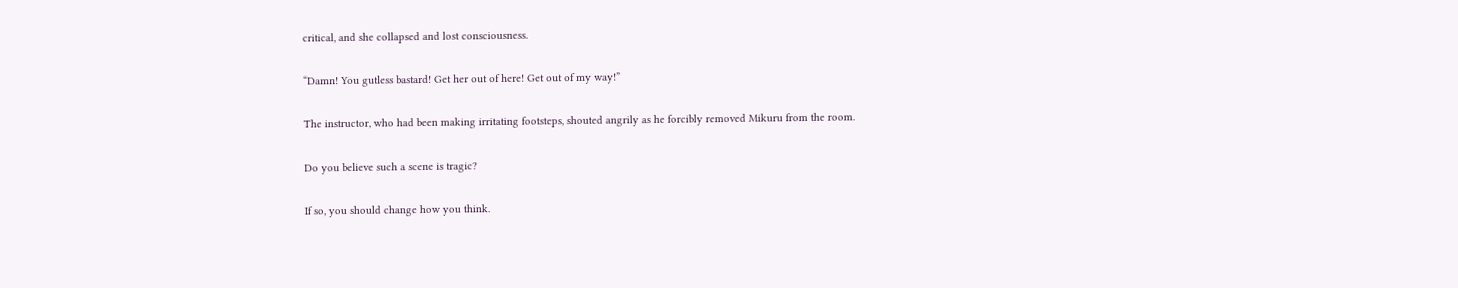critical, and she collapsed and lost consciousness.

“Damn! You gutless bastard! Get her out of here! Get out of my way!”

The instructor, who had been making irritating footsteps, shouted angrily as he forcibly removed Mikuru from the room.

Do you believe such a scene is tragic?

If so, you should change how you think.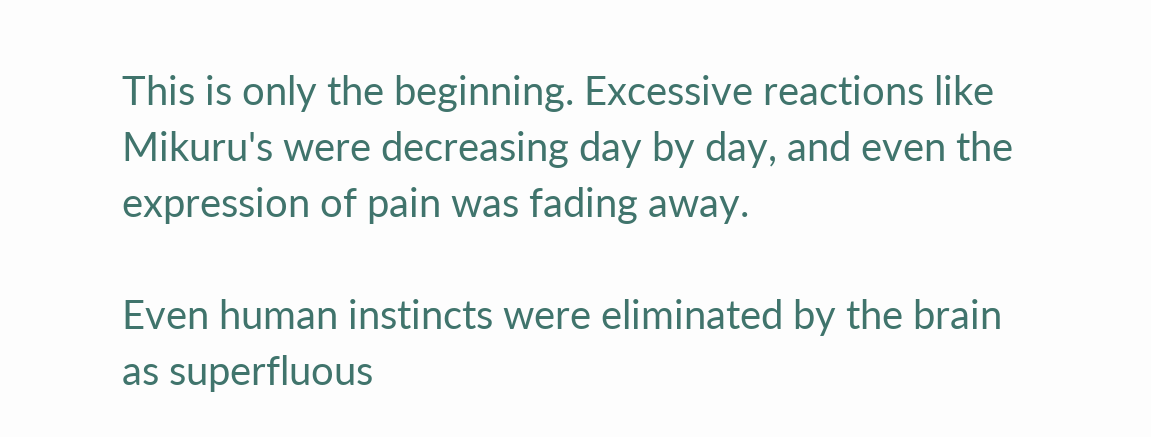This is only the beginning. Excessive reactions like Mikuru's were decreasing day by day, and even the expression of pain was fading away.

Even human instincts were eliminated by the brain as superfluous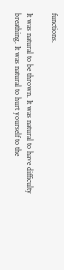functions.

It was natural to be thrown. It was natural to have difficulty breathing. It was natural to hurt yourself to the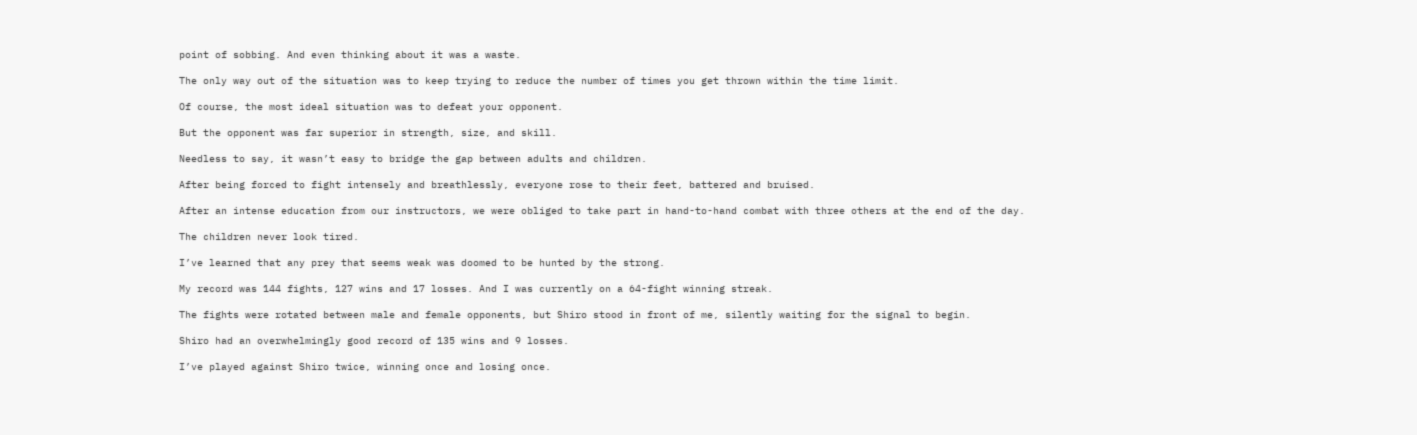point of sobbing. And even thinking about it was a waste.

The only way out of the situation was to keep trying to reduce the number of times you get thrown within the time limit.

Of course, the most ideal situation was to defeat your opponent.

But the opponent was far superior in strength, size, and skill.

Needless to say, it wasn’t easy to bridge the gap between adults and children.

After being forced to fight intensely and breathlessly, everyone rose to their feet, battered and bruised.

After an intense education from our instructors, we were obliged to take part in hand-to-hand combat with three others at the end of the day.

The children never look tired.

I’ve learned that any prey that seems weak was doomed to be hunted by the strong.

My record was 144 fights, 127 wins and 17 losses. And I was currently on a 64-fight winning streak.

The fights were rotated between male and female opponents, but Shiro stood in front of me, silently waiting for the signal to begin.

Shiro had an overwhelmingly good record of 135 wins and 9 losses.

I’ve played against Shiro twice, winning once and losing once.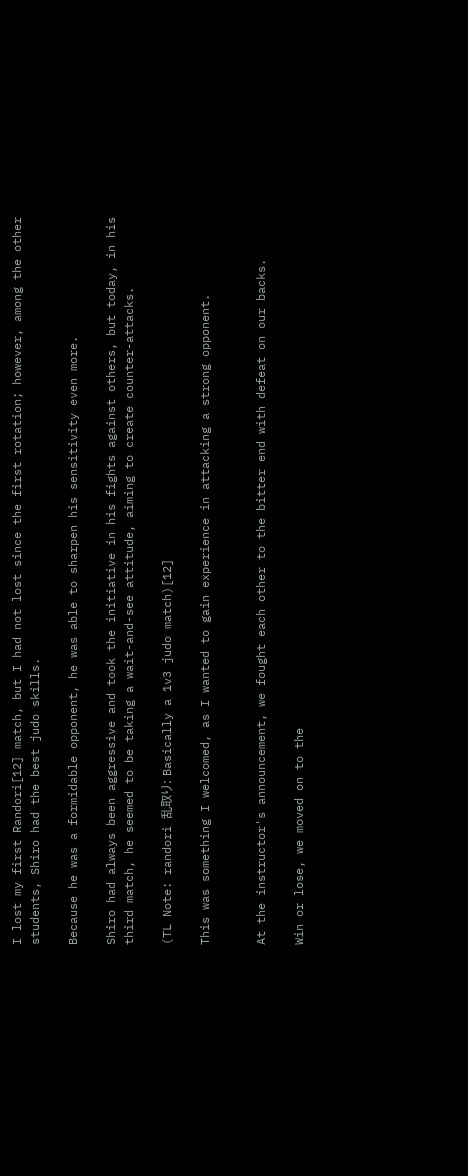I lost my first Randori[12] match, but I had not lost since the first rotation; however, among the other students, Shiro had the best judo skills.

Because he was a formidable opponent, he was able to sharpen his sensitivity even more.

Shiro had always been aggressive and took the initiative in his fights against others, but today, in his third match, he seemed to be taking a wait-and-see attitude, aiming to create counter-attacks.

(TL Note: randori 乱取り: Basically a 1v3 judo match)[12]

This was something I welcomed, as I wanted to gain experience in attacking a strong opponent.


At the instructor's announcement, we fought each other to the bitter end with defeat on our backs.

Win or lose, we moved on to the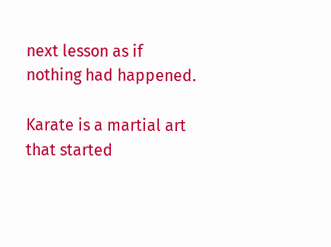next lesson as if nothing had happened.

Karate is a martial art that started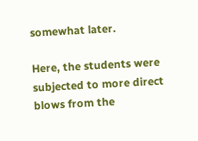somewhat later.

Here, the students were subjected to more direct blows from the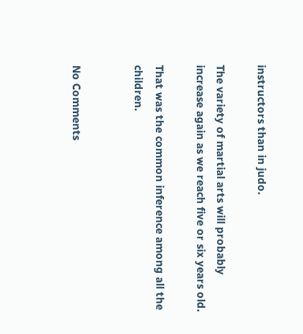instructors than in judo.

The variety of martial arts will probably increase again as we reach five or six years old.

That was the common inference among all the children.


No Comments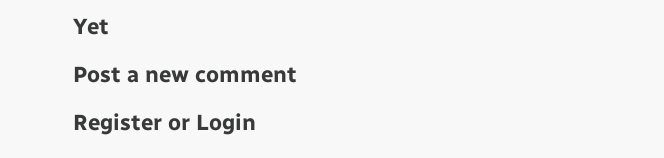Yet

Post a new comment

Register or Login